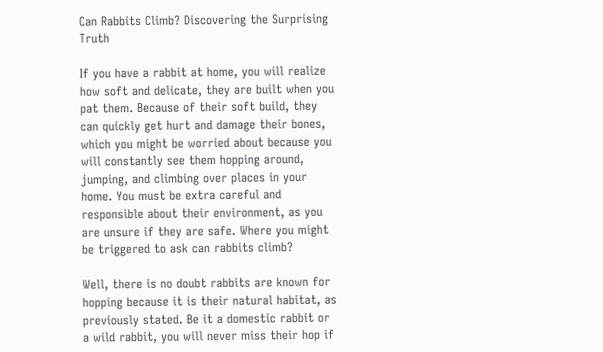Can Rabbits Climb? Discovering the Surprising Truth

If you have a rabbit at home, you will realize how soft and delicate, they are built when you pat them. Because of their soft build, they can quickly get hurt and damage their bones, which you might be worried about because you will constantly see them hopping around, jumping, and climbing over places in your home. You must be extra careful and responsible about their environment, as you are unsure if they are safe. Where you might be triggered to ask can rabbits climb?

Well, there is no doubt rabbits are known for hopping because it is their natural habitat, as previously stated. Be it a domestic rabbit or a wild rabbit, you will never miss their hop if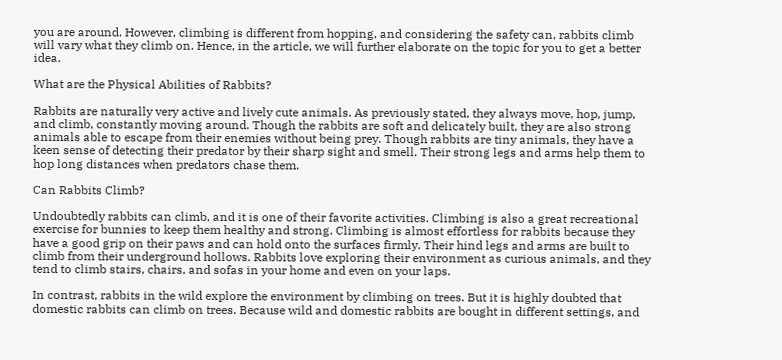you are around. However, climbing is different from hopping, and considering the safety can, rabbits climb will vary what they climb on. Hence, in the article, we will further elaborate on the topic for you to get a better idea.

What are the Physical Abilities of Rabbits?

Rabbits are naturally very active and lively cute animals. As previously stated, they always move, hop, jump, and climb, constantly moving around. Though the rabbits are soft and delicately built, they are also strong animals able to escape from their enemies without being prey. Though rabbits are tiny animals, they have a keen sense of detecting their predator by their sharp sight and smell. Their strong legs and arms help them to hop long distances when predators chase them.

Can Rabbits Climb?

Undoubtedly rabbits can climb, and it is one of their favorite activities. Climbing is also a great recreational exercise for bunnies to keep them healthy and strong. Climbing is almost effortless for rabbits because they have a good grip on their paws and can hold onto the surfaces firmly. Their hind legs and arms are built to climb from their underground hollows. Rabbits love exploring their environment as curious animals, and they tend to climb stairs, chairs, and sofas in your home and even on your laps.

In contrast, rabbits in the wild explore the environment by climbing on trees. But it is highly doubted that domestic rabbits can climb on trees. Because wild and domestic rabbits are bought in different settings, and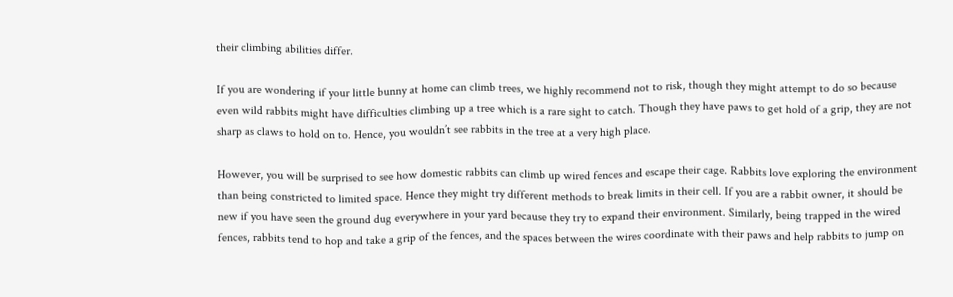their climbing abilities differ.

If you are wondering if your little bunny at home can climb trees, we highly recommend not to risk, though they might attempt to do so because even wild rabbits might have difficulties climbing up a tree which is a rare sight to catch. Though they have paws to get hold of a grip, they are not sharp as claws to hold on to. Hence, you wouldn’t see rabbits in the tree at a very high place.

However, you will be surprised to see how domestic rabbits can climb up wired fences and escape their cage. Rabbits love exploring the environment than being constricted to limited space. Hence they might try different methods to break limits in their cell. If you are a rabbit owner, it should be new if you have seen the ground dug everywhere in your yard because they try to expand their environment. Similarly, being trapped in the wired fences, rabbits tend to hop and take a grip of the fences, and the spaces between the wires coordinate with their paws and help rabbits to jump on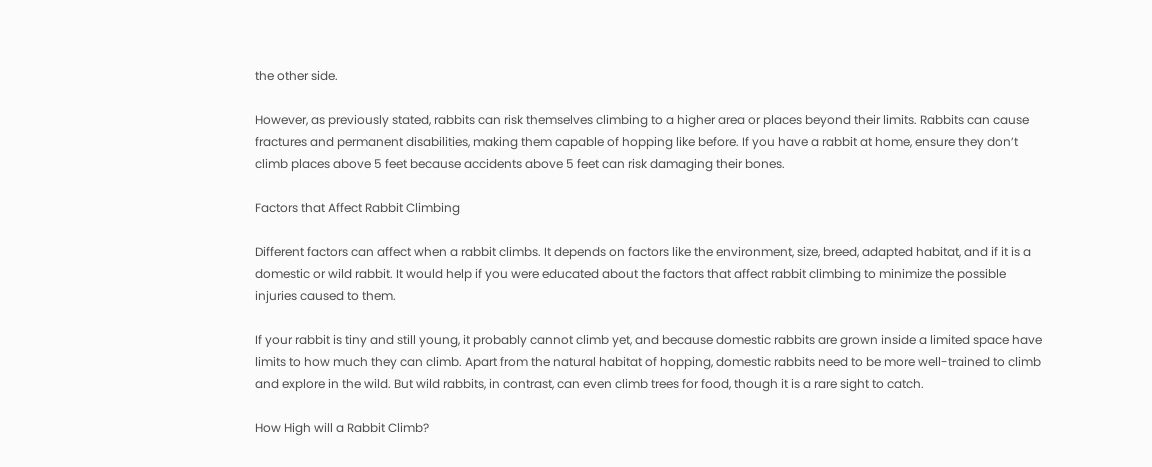the other side.

However, as previously stated, rabbits can risk themselves climbing to a higher area or places beyond their limits. Rabbits can cause fractures and permanent disabilities, making them capable of hopping like before. If you have a rabbit at home, ensure they don’t climb places above 5 feet because accidents above 5 feet can risk damaging their bones.

Factors that Affect Rabbit Climbing

Different factors can affect when a rabbit climbs. It depends on factors like the environment, size, breed, adapted habitat, and if it is a domestic or wild rabbit. It would help if you were educated about the factors that affect rabbit climbing to minimize the possible injuries caused to them.

If your rabbit is tiny and still young, it probably cannot climb yet, and because domestic rabbits are grown inside a limited space have limits to how much they can climb. Apart from the natural habitat of hopping, domestic rabbits need to be more well-trained to climb and explore in the wild. But wild rabbits, in contrast, can even climb trees for food, though it is a rare sight to catch.

How High will a Rabbit Climb?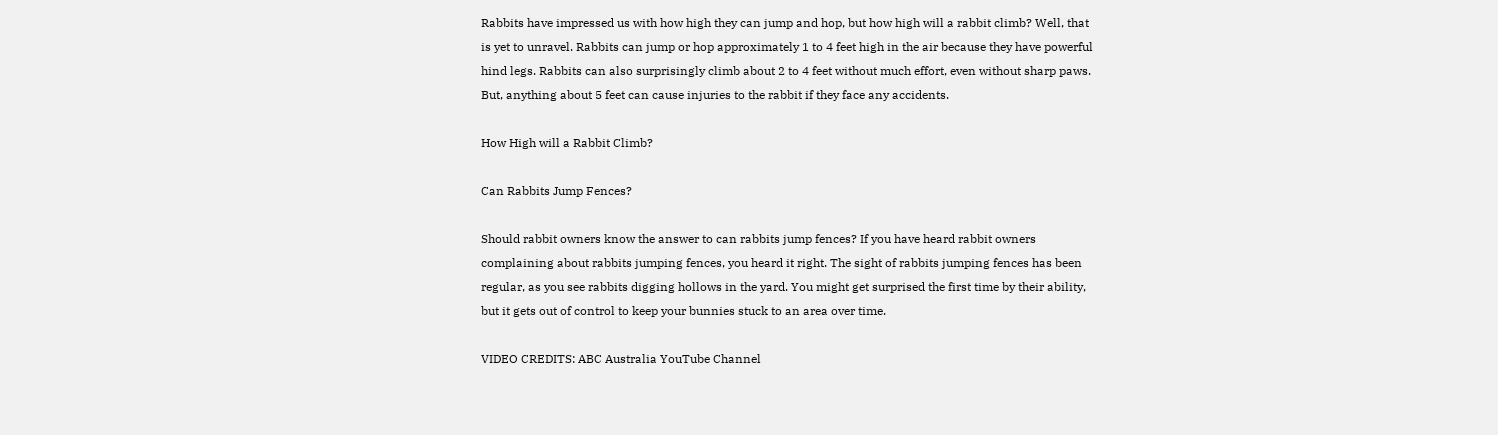Rabbits have impressed us with how high they can jump and hop, but how high will a rabbit climb? Well, that is yet to unravel. Rabbits can jump or hop approximately 1 to 4 feet high in the air because they have powerful hind legs. Rabbits can also surprisingly climb about 2 to 4 feet without much effort, even without sharp paws. But, anything about 5 feet can cause injuries to the rabbit if they face any accidents.

How High will a Rabbit Climb?

Can Rabbits Jump Fences?

Should rabbit owners know the answer to can rabbits jump fences? If you have heard rabbit owners complaining about rabbits jumping fences, you heard it right. The sight of rabbits jumping fences has been regular, as you see rabbits digging hollows in the yard. You might get surprised the first time by their ability, but it gets out of control to keep your bunnies stuck to an area over time.

VIDEO CREDITS: ABC Australia YouTube Channel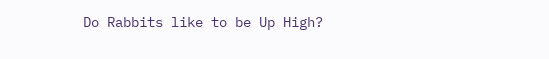Do Rabbits like to be Up High?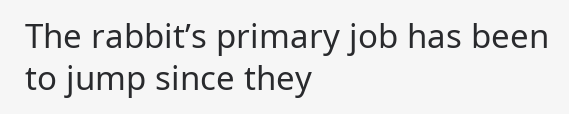The rabbit’s primary job has been to jump since they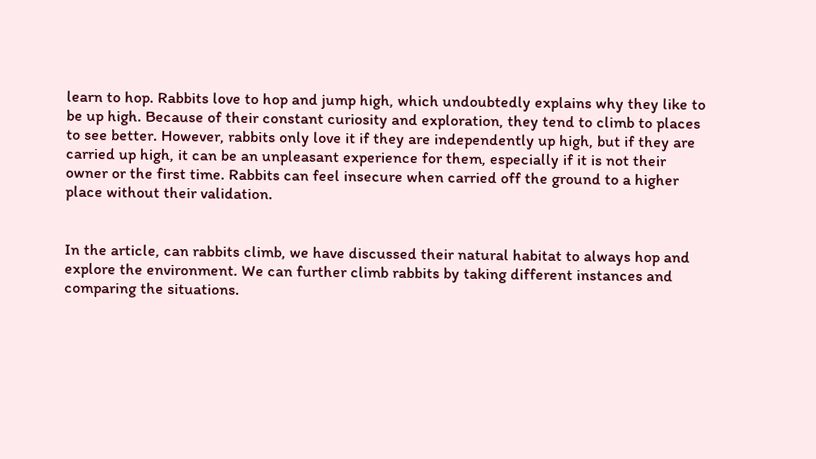learn to hop. Rabbits love to hop and jump high, which undoubtedly explains why they like to be up high. Because of their constant curiosity and exploration, they tend to climb to places to see better. However, rabbits only love it if they are independently up high, but if they are carried up high, it can be an unpleasant experience for them, especially if it is not their owner or the first time. Rabbits can feel insecure when carried off the ground to a higher place without their validation.


In the article, can rabbits climb, we have discussed their natural habitat to always hop and explore the environment. We can further climb rabbits by taking different instances and comparing the situations.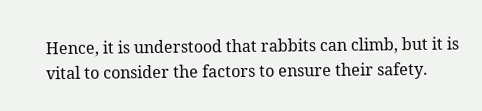Hence, it is understood that rabbits can climb, but it is vital to consider the factors to ensure their safety.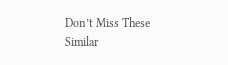Don’t Miss These Similar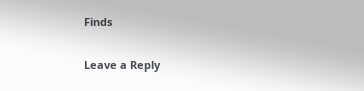Finds

Leave a Reply